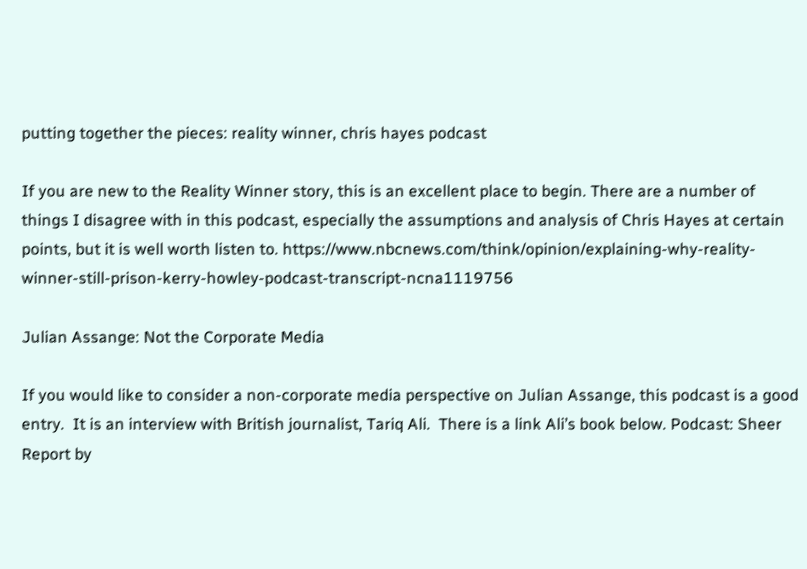putting together the pieces: reality winner, chris hayes podcast

If you are new to the Reality Winner story, this is an excellent place to begin. There are a number of things I disagree with in this podcast, especially the assumptions and analysis of Chris Hayes at certain points, but it is well worth listen to. https://www.nbcnews.com/think/opinion/explaining-why-reality-winner-still-prison-kerry-howley-podcast-transcript-ncna1119756

Julian Assange: Not the Corporate Media

If you would like to consider a non-corporate media perspective on Julian Assange, this podcast is a good entry.  It is an interview with British journalist, Tariq Ali.  There is a link Ali’s book below. Podcast: Sheer Report by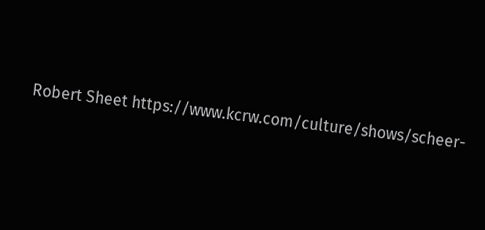Robert Sheet https://www.kcrw.com/culture/shows/scheer-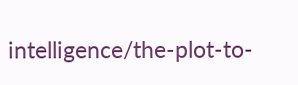intelligence/the-plot-to-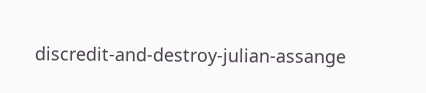discredit-and-destroy-julian-assange